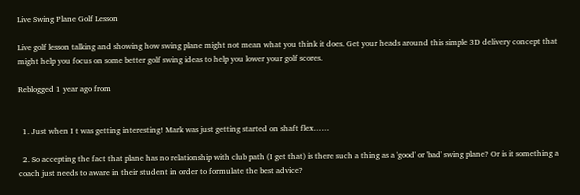Live Swing Plane Golf Lesson

Live golf lesson talking and showing how swing plane might not mean what you think it does. Get your heads around this simple 3D delivery concept that might help you focus on some better golf swing ideas to help you lower your golf scores.

Reblogged 1 year ago from


  1. Just when I t was getting interesting! Mark was just getting started on shaft flex……

  2. So accepting the fact that plane has no relationship with club path (I get that) is there such a thing as a 'good' or 'bad' swing plane? Or is it something a coach just needs to aware in their student in order to formulate the best advice?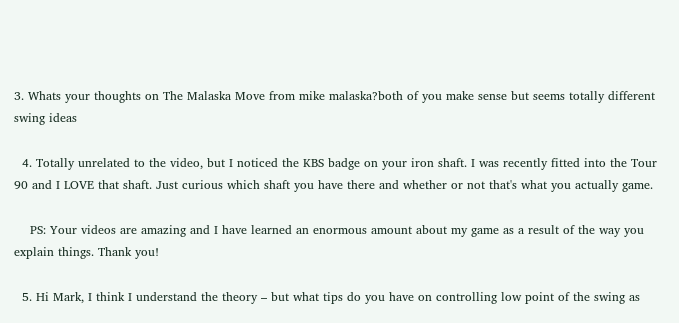3. Whats your thoughts on The Malaska Move from mike malaska?both of you make sense but seems totally different swing ideas

  4. Totally unrelated to the video, but I noticed the KBS badge on your iron shaft. I was recently fitted into the Tour 90 and I LOVE that shaft. Just curious which shaft you have there and whether or not that's what you actually game.

    PS: Your videos are amazing and I have learned an enormous amount about my game as a result of the way you explain things. Thank you!

  5. Hi Mark, I think I understand the theory – but what tips do you have on controlling low point of the swing as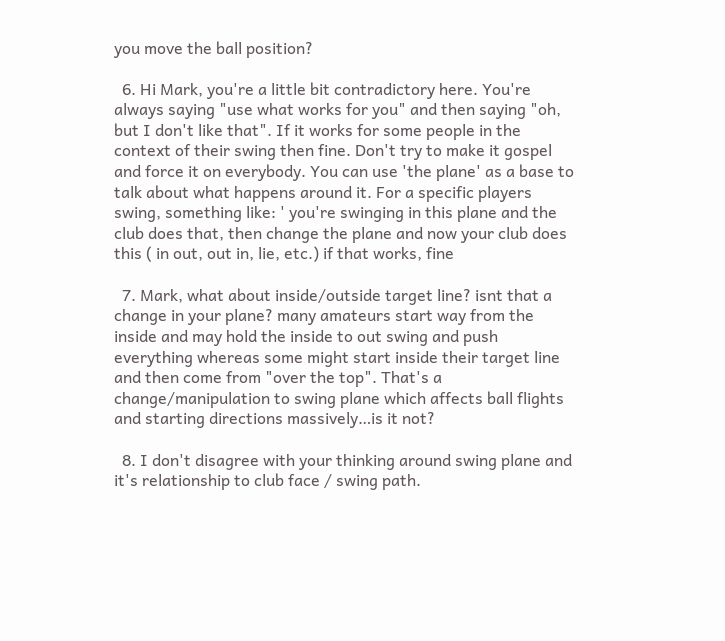you move the ball position?

  6. Hi Mark, you're a little bit contradictory here. You're always saying "use what works for you" and then saying "oh, but I don't like that". If it works for some people in the context of their swing then fine. Don't try to make it gospel and force it on everybody. You can use 'the plane' as a base to talk about what happens around it. For a specific players swing, something like: ' you're swinging in this plane and the club does that, then change the plane and now your club does this ( in out, out in, lie, etc.) if that works, fine

  7. Mark, what about inside/outside target line? isnt that a change in your plane? many amateurs start way from the inside and may hold the inside to out swing and push everything whereas some might start inside their target line and then come from "over the top". That's a change/manipulation to swing plane which affects ball flights and starting directions massively…is it not?

  8. I don't disagree with your thinking around swing plane and it's relationship to club face / swing path.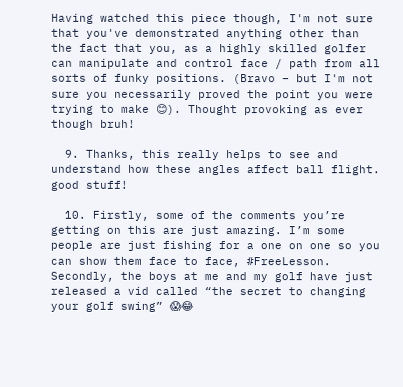Having watched this piece though, I'm not sure that you've demonstrated anything other than the fact that you, as a highly skilled golfer can manipulate and control face / path from all sorts of funky positions. (Bravo – but I'm not sure you necessarily proved the point you were trying to make 😊). Thought provoking as ever though bruh!

  9. Thanks, this really helps to see and understand how these angles affect ball flight. good stuff!

  10. Firstly, some of the comments you’re getting on this are just amazing. I’m some people are just fishing for a one on one so you can show them face to face, #FreeLesson. Secondly, the boys at me and my golf have just released a vid called “the secret to changing your golf swing” 😱😂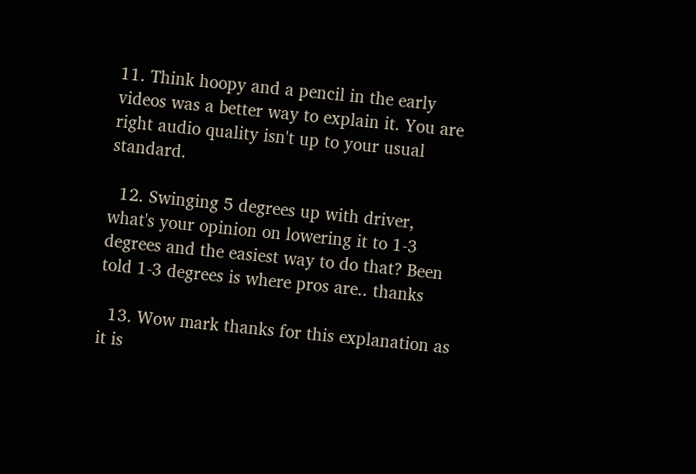11. Think hoopy and a pencil in the early videos was a better way to explain it. You are right audio quality isn't up to your usual standard.

  12. Swinging 5 degrees up with driver, what's your opinion on lowering it to 1-3 degrees and the easiest way to do that? Been told 1-3 degrees is where pros are.. thanks

  13. Wow mark thanks for this explanation as it is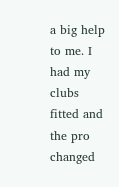a big help to me. I had my clubs fitted and the pro changed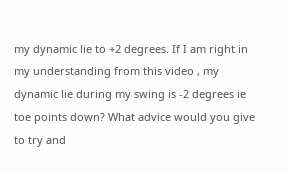my dynamic lie to +2 degrees. If I am right in my understanding from this video , my dynamic lie during my swing is -2 degrees ie toe points down? What advice would you give to try and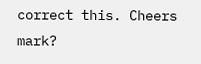correct this. Cheers mark?